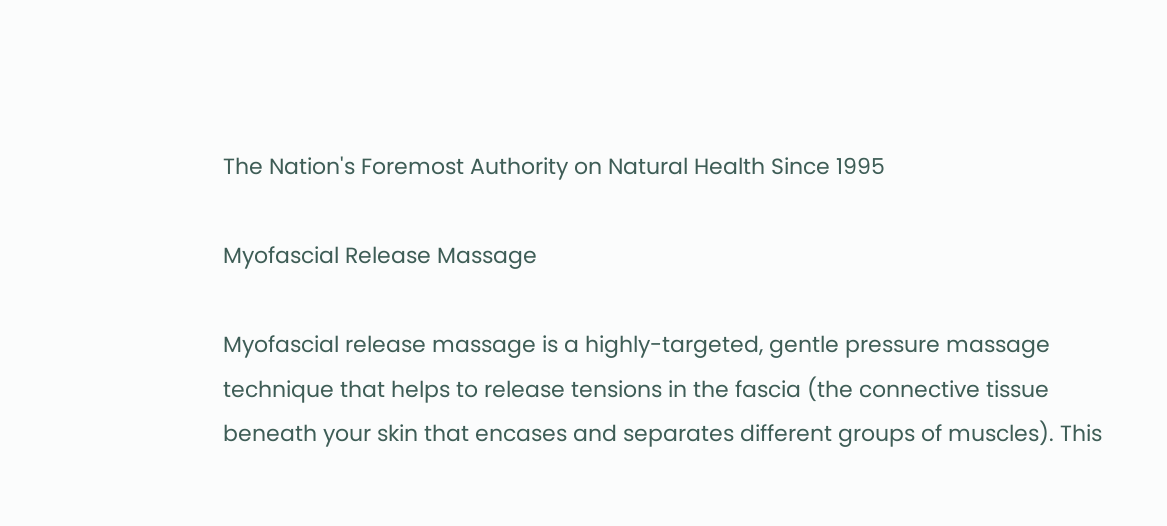The Nation's Foremost Authority on Natural Health Since 1995

Myofascial Release Massage

Myofascial release massage is a highly-targeted, gentle pressure massage technique that helps to release tensions in the fascia (the connective tissue beneath your skin that encases and separates different groups of muscles). This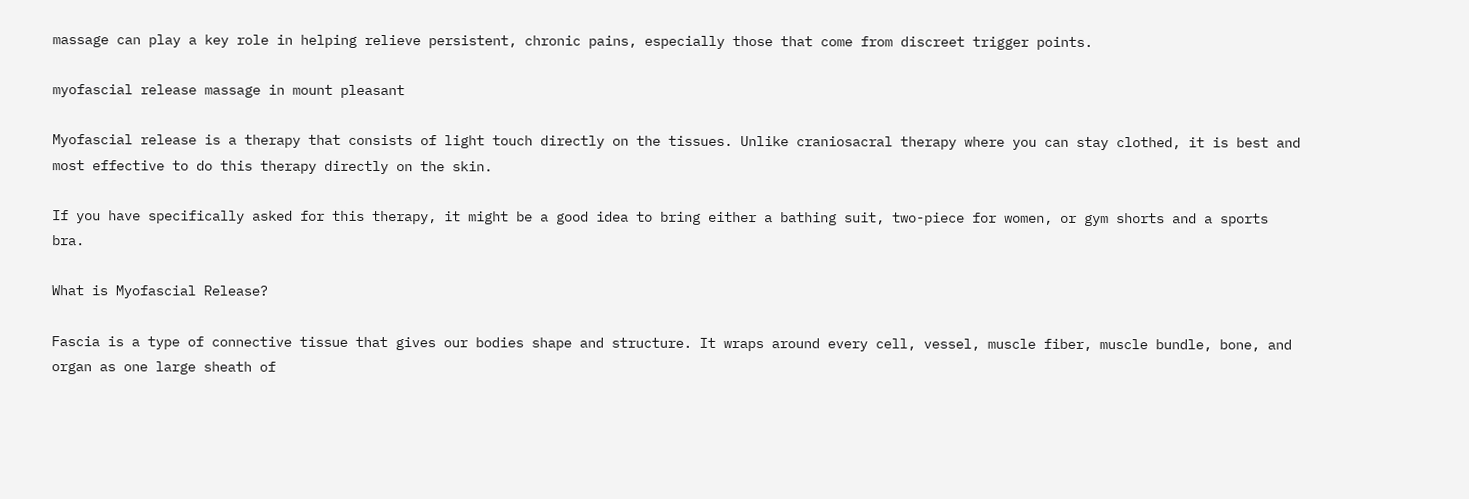massage can play a key role in helping relieve persistent, chronic pains, especially those that come from discreet trigger points.

myofascial release massage in mount pleasant

Myofascial release is a therapy that consists of light touch directly on the tissues. Unlike craniosacral therapy where you can stay clothed, it is best and most effective to do this therapy directly on the skin.

If you have specifically asked for this therapy, it might be a good idea to bring either a bathing suit, two-piece for women, or gym shorts and a sports bra.

What is Myofascial Release?

Fascia is a type of connective tissue that gives our bodies shape and structure. It wraps around every cell, vessel, muscle fiber, muscle bundle, bone, and organ as one large sheath of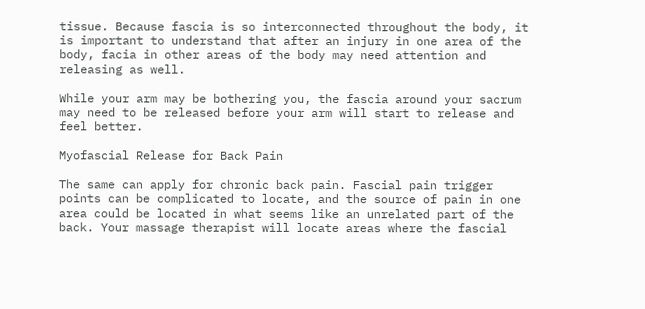tissue. Because fascia is so interconnected throughout the body, it is important to understand that after an injury in one area of the body, facia in other areas of the body may need attention and releasing as well.

While your arm may be bothering you, the fascia around your sacrum may need to be released before your arm will start to release and feel better.

Myofascial Release for Back Pain

The same can apply for chronic back pain. Fascial pain trigger points can be complicated to locate, and the source of pain in one area could be located in what seems like an unrelated part of the back. Your massage therapist will locate areas where the fascial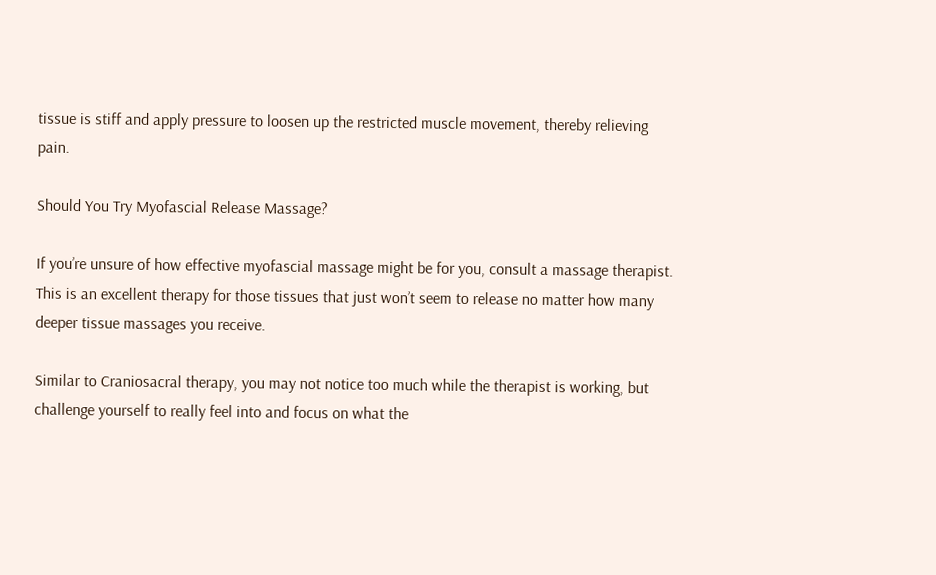tissue is stiff and apply pressure to loosen up the restricted muscle movement, thereby relieving pain.

Should You Try Myofascial Release Massage?

If you’re unsure of how effective myofascial massage might be for you, consult a massage therapist. This is an excellent therapy for those tissues that just won’t seem to release no matter how many deeper tissue massages you receive.

Similar to Craniosacral therapy, you may not notice too much while the therapist is working, but challenge yourself to really feel into and focus on what the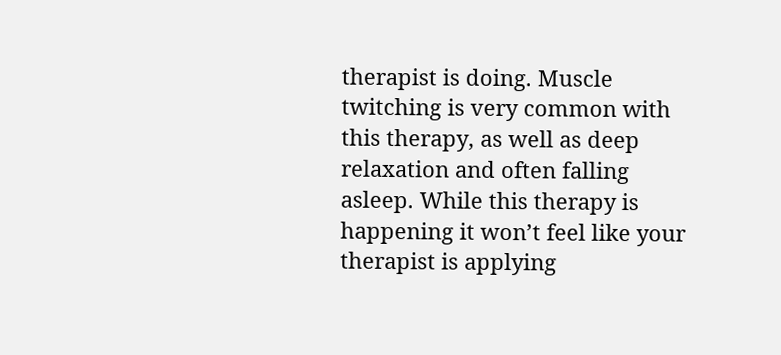therapist is doing. Muscle twitching is very common with this therapy, as well as deep relaxation and often falling asleep. While this therapy is happening it won’t feel like your therapist is applying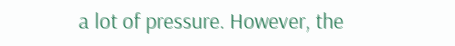a lot of pressure. However, the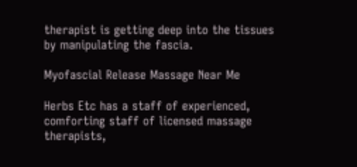therapist is getting deep into the tissues by manipulating the fascia.

Myofascial Release Massage Near Me

Herbs Etc has a staff of experienced, comforting staff of licensed massage therapists,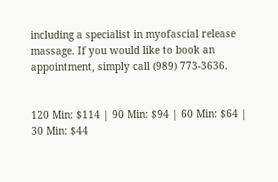including a specialist in myofascial release massage. If you would like to book an appointment, simply call (989) 773-3636.


120 Min: $114 | 90 Min: $94 | 60 Min: $64 | 30 Min: $44